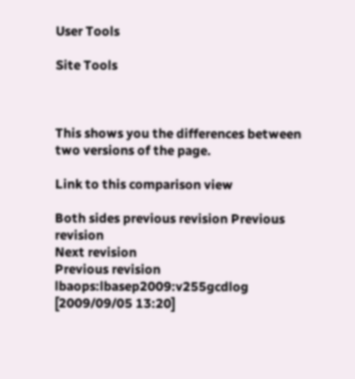User Tools

Site Tools



This shows you the differences between two versions of the page.

Link to this comparison view

Both sides previous revision Previous revision
Next revision
Previous revision
lbaops:lbasep2009:v255gcdlog [2009/09/05 13:20]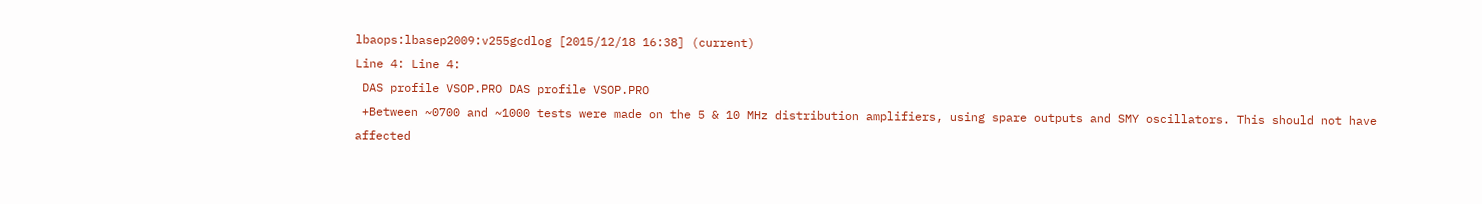lbaops:lbasep2009:v255gcdlog [2015/12/18 16:38] (current)
Line 4: Line 4:
 DAS profile VSOP.PRO DAS profile VSOP.PRO
 +Between ~0700 and ~1000 tests were made on the 5 & 10 MHz distribution amplifiers, using spare outputs and SMY oscillators. This should not have affected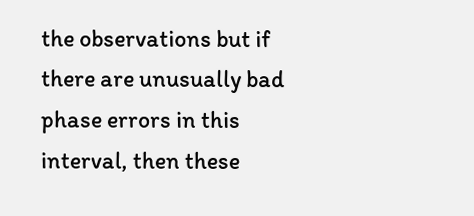the observations but if there are unusually bad phase errors in this interval, then these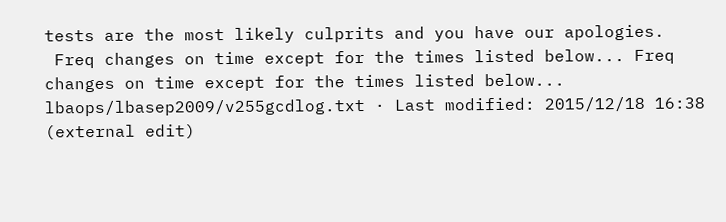tests are the most likely culprits and you have our apologies.
 Freq changes on time except for the times listed below... Freq changes on time except for the times listed below...
lbaops/lbasep2009/v255gcdlog.txt · Last modified: 2015/12/18 16:38 (external edit)